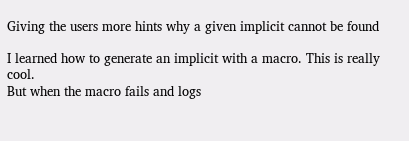Giving the users more hints why a given implicit cannot be found

I learned how to generate an implicit with a macro. This is really cool.
But when the macro fails and logs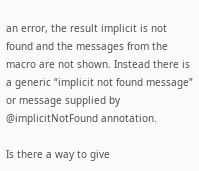an error, the result implicit is not found and the messages from the macro are not shown. Instead there is a generic “implicit not found message” or message supplied by @implicitNotFound annotation.

Is there a way to give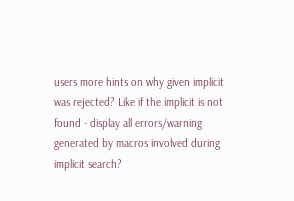users more hints on why given implicit was rejected? Like if the implicit is not found - display all errors/warning generated by macros involved during implicit search?